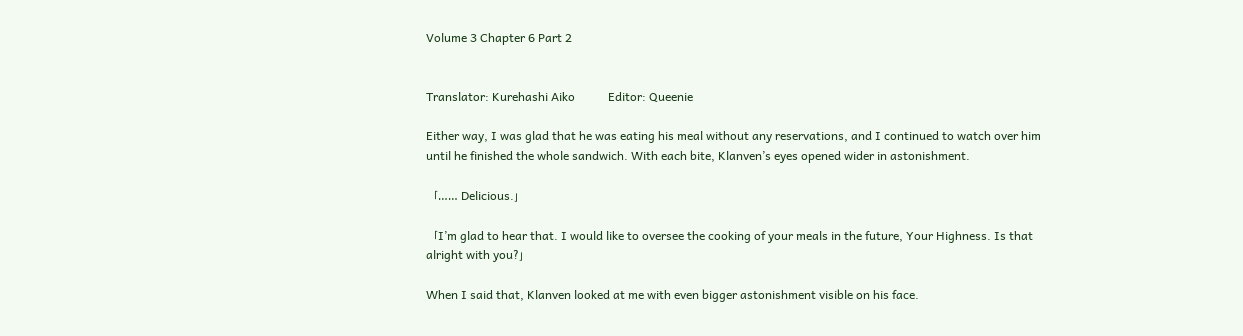Volume 3 Chapter 6 Part 2


Translator: Kurehashi Aiko           Editor: Queenie

Either way, I was glad that he was eating his meal without any reservations, and I continued to watch over him until he finished the whole sandwich. With each bite, Klanven’s eyes opened wider in astonishment.

「…… Delicious.」

「I’m glad to hear that. I would like to oversee the cooking of your meals in the future, Your Highness. Is that alright with you?」

When I said that, Klanven looked at me with even bigger astonishment visible on his face.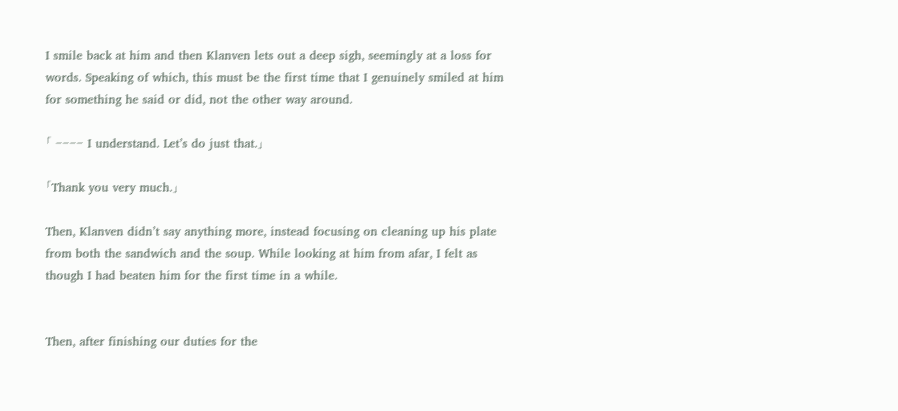I smile back at him and then Klanven lets out a deep sigh, seemingly at a loss for words. Speaking of which, this must be the first time that I genuinely smiled at him for something he said or did, not the other way around.

「 –––– I understand. Let’s do just that.」

「Thank you very much.」

Then, Klanven didn’t say anything more, instead focusing on cleaning up his plate from both the sandwich and the soup. While looking at him from afar, I felt as though I had beaten him for the first time in a while.


Then, after finishing our duties for the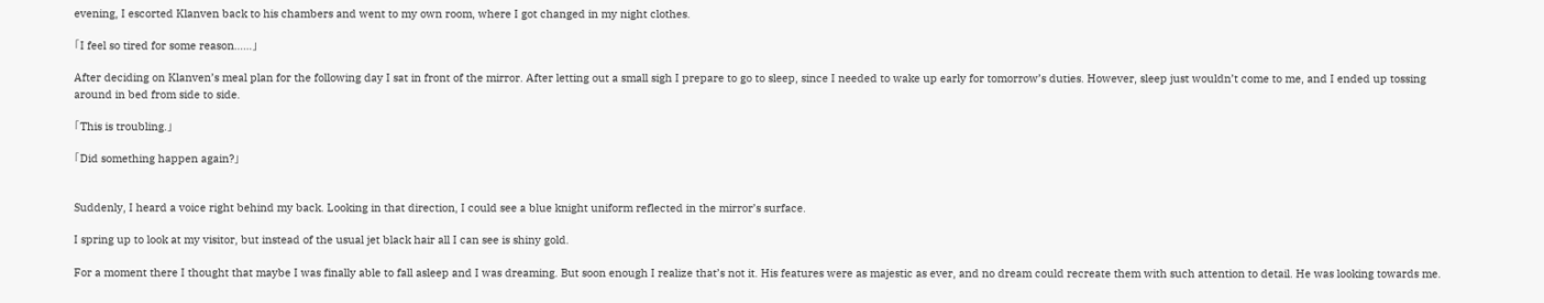evening, I escorted Klanven back to his chambers and went to my own room, where I got changed in my night clothes.

「I feel so tired for some reason……」

After deciding on Klanven’s meal plan for the following day I sat in front of the mirror. After letting out a small sigh I prepare to go to sleep, since I needed to wake up early for tomorrow’s duties. However, sleep just wouldn’t come to me, and I ended up tossing around in bed from side to side.

「This is troubling.」

「Did something happen again?」


Suddenly, I heard a voice right behind my back. Looking in that direction, I could see a blue knight uniform reflected in the mirror’s surface.

I spring up to look at my visitor, but instead of the usual jet black hair all I can see is shiny gold.

For a moment there I thought that maybe I was finally able to fall asleep and I was dreaming. But soon enough I realize that’s not it. His features were as majestic as ever, and no dream could recreate them with such attention to detail. He was looking towards me.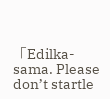「Edilka-sama. Please don’t startle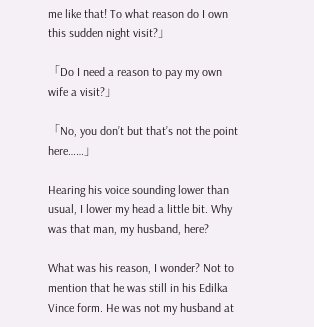me like that! To what reason do I own this sudden night visit?」

「Do I need a reason to pay my own wife a visit?」

「No, you don’t but that’s not the point here……」

Hearing his voice sounding lower than usual, I lower my head a little bit. Why was that man, my husband, here?

What was his reason, I wonder? Not to mention that he was still in his Edilka Vince form. He was not my husband at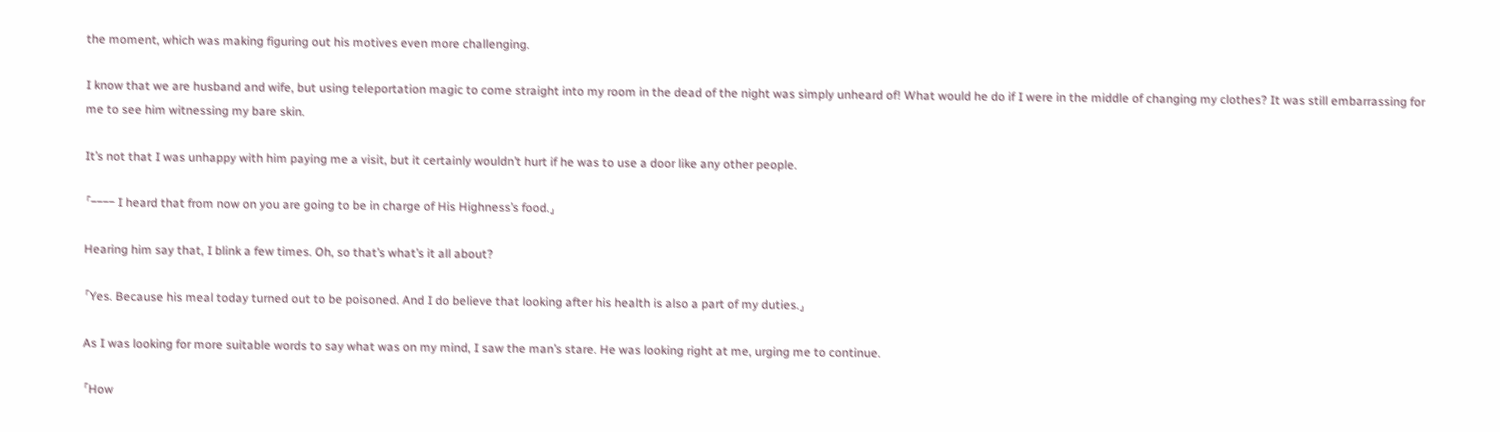the moment, which was making figuring out his motives even more challenging.

I know that we are husband and wife, but using teleportation magic to come straight into my room in the dead of the night was simply unheard of! What would he do if I were in the middle of changing my clothes? It was still embarrassing for me to see him witnessing my bare skin.

It’s not that I was unhappy with him paying me a visit, but it certainly wouldn’t hurt if he was to use a door like any other people.

「–––– I heard that from now on you are going to be in charge of His Highness’s food.」

Hearing him say that, I blink a few times. Oh, so that’s what’s it all about?

「Yes. Because his meal today turned out to be poisoned. And I do believe that looking after his health is also a part of my duties.」

As I was looking for more suitable words to say what was on my mind, I saw the man’s stare. He was looking right at me, urging me to continue.

「How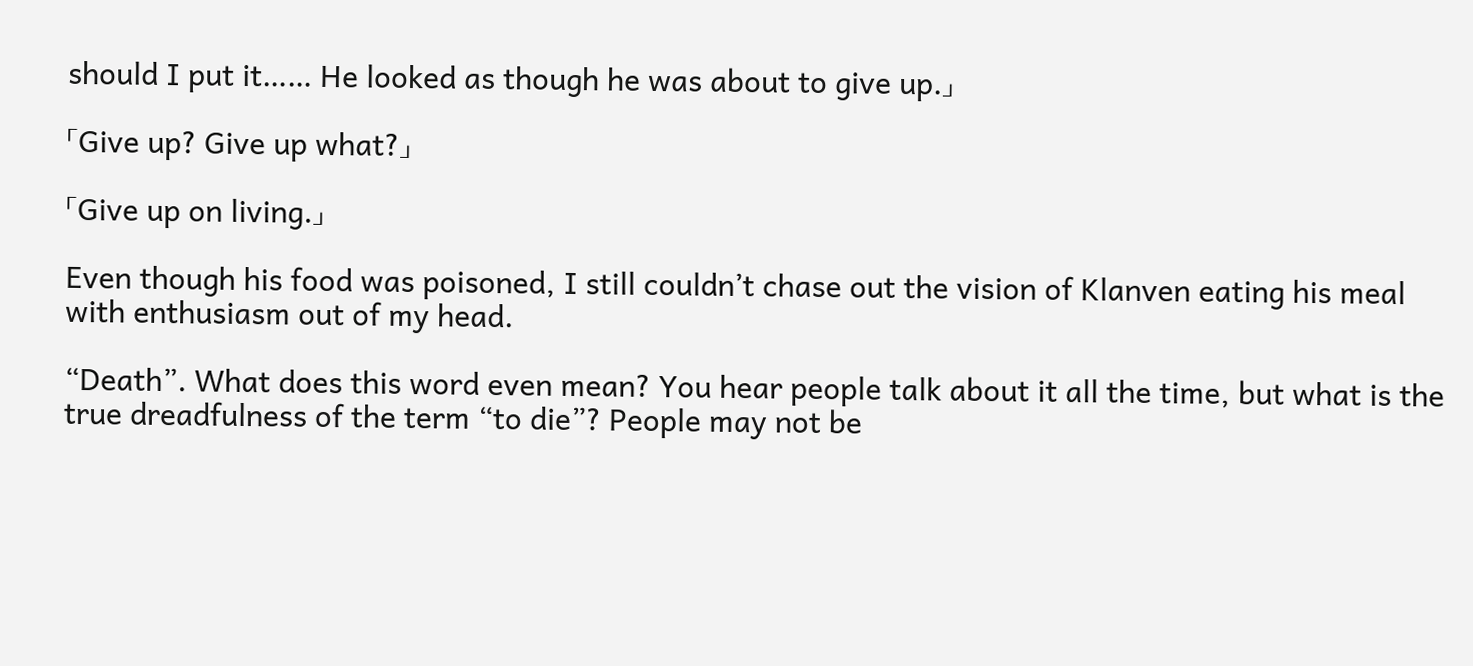should I put it…… He looked as though he was about to give up.」

「Give up? Give up what?」

「Give up on living.」

Even though his food was poisoned, I still couldn’t chase out the vision of Klanven eating his meal with enthusiasm out of my head.

“Death”. What does this word even mean? You hear people talk about it all the time, but what is the true dreadfulness of the term “to die”? People may not be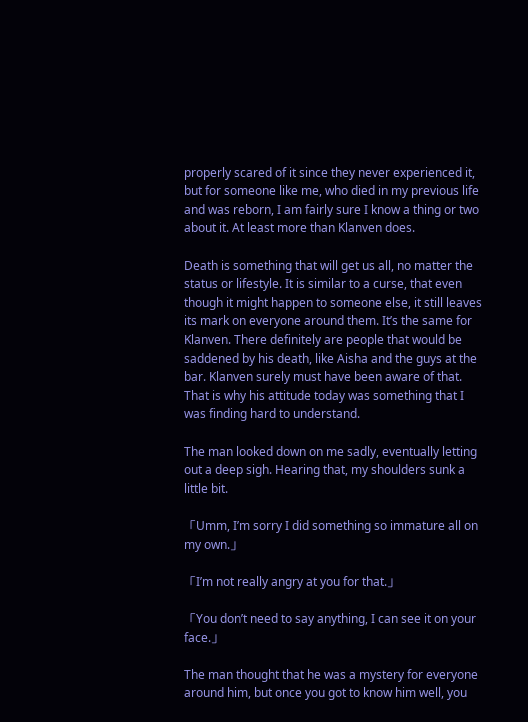properly scared of it since they never experienced it, but for someone like me, who died in my previous life and was reborn, I am fairly sure I know a thing or two about it. At least more than Klanven does.

Death is something that will get us all, no matter the status or lifestyle. It is similar to a curse, that even though it might happen to someone else, it still leaves its mark on everyone around them. It’s the same for Klanven. There definitely are people that would be saddened by his death, like Aisha and the guys at the bar. Klanven surely must have been aware of that. That is why his attitude today was something that I was finding hard to understand.

The man looked down on me sadly, eventually letting out a deep sigh. Hearing that, my shoulders sunk a little bit.

「Umm, I’m sorry I did something so immature all on my own.」

「I’m not really angry at you for that.」

「You don’t need to say anything, I can see it on your face.」

The man thought that he was a mystery for everyone around him, but once you got to know him well, you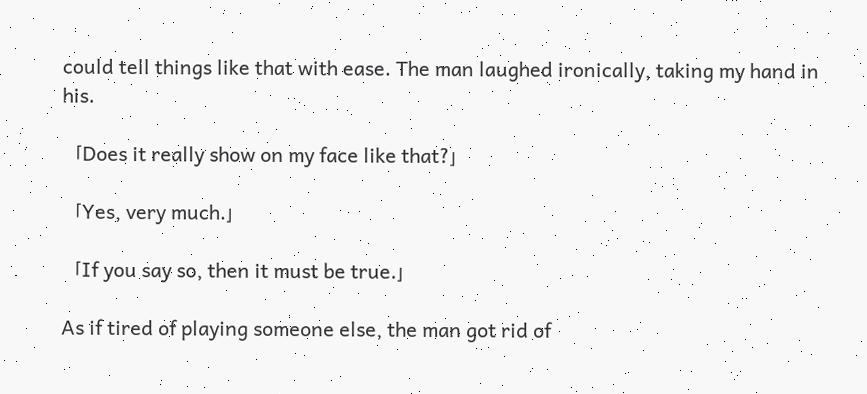could tell things like that with ease. The man laughed ironically, taking my hand in his.

「Does it really show on my face like that?」

「Yes, very much.」

「If you say so, then it must be true.」

As if tired of playing someone else, the man got rid of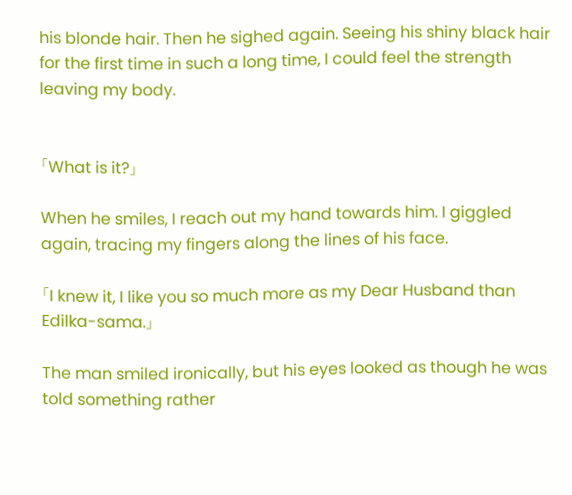his blonde hair. Then he sighed again. Seeing his shiny black hair for the first time in such a long time, I could feel the strength leaving my body.


「What is it?」

When he smiles, I reach out my hand towards him. I giggled again, tracing my fingers along the lines of his face.

「I knew it, I like you so much more as my Dear Husband than Edilka-sama.」

The man smiled ironically, but his eyes looked as though he was told something rather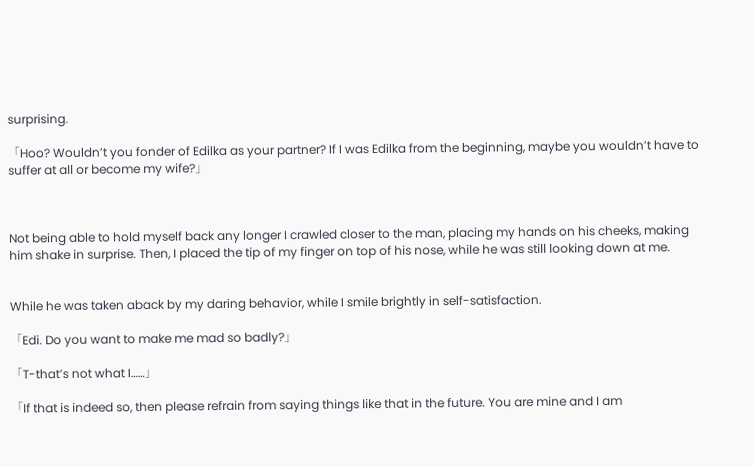surprising.

「Hoo? Wouldn’t you fonder of Edilka as your partner? If I was Edilka from the beginning, maybe you wouldn’t have to suffer at all or become my wife?」



Not being able to hold myself back any longer I crawled closer to the man, placing my hands on his cheeks, making him shake in surprise. Then, I placed the tip of my finger on top of his nose, while he was still looking down at me.


While he was taken aback by my daring behavior, while I smile brightly in self-satisfaction.

「Edi. Do you want to make me mad so badly?」

「T-that’s not what I……」

「If that is indeed so, then please refrain from saying things like that in the future. You are mine and I am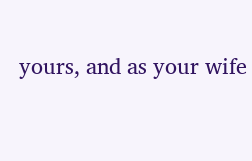yours, and as your wife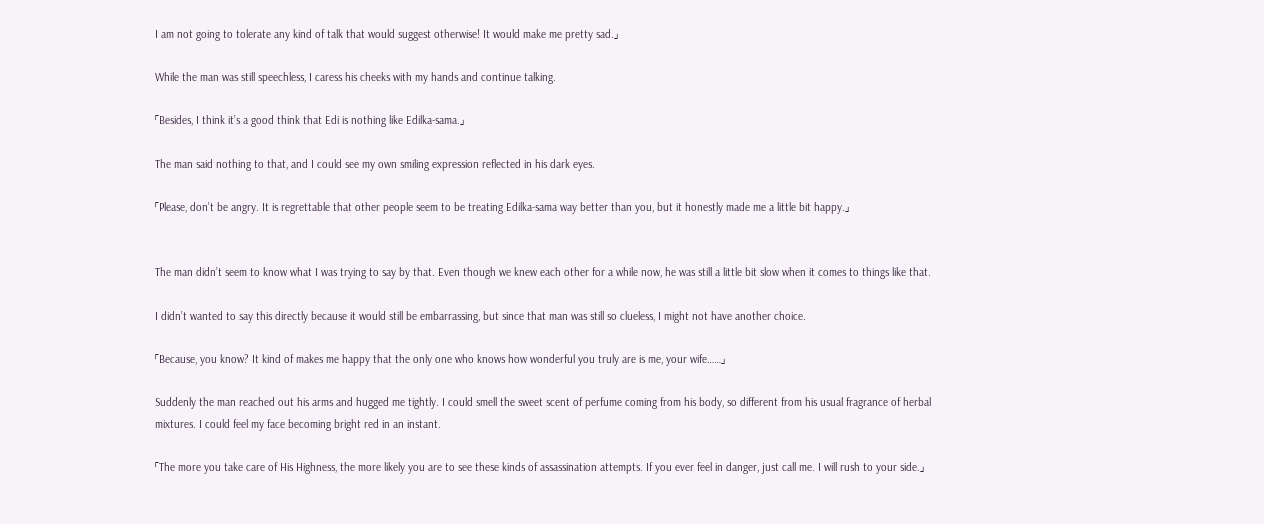I am not going to tolerate any kind of talk that would suggest otherwise! It would make me pretty sad.」

While the man was still speechless, I caress his cheeks with my hands and continue talking.

「Besides, I think it’s a good think that Edi is nothing like Edilka-sama.」

The man said nothing to that, and I could see my own smiling expression reflected in his dark eyes.

「Please, don’t be angry. It is regrettable that other people seem to be treating Edilka-sama way better than you, but it honestly made me a little bit happy.」


The man didn’t seem to know what I was trying to say by that. Even though we knew each other for a while now, he was still a little bit slow when it comes to things like that.

I didn’t wanted to say this directly because it would still be embarrassing, but since that man was still so clueless, I might not have another choice.

「Because, you know? It kind of makes me happy that the only one who knows how wonderful you truly are is me, your wife……」

Suddenly the man reached out his arms and hugged me tightly. I could smell the sweet scent of perfume coming from his body, so different from his usual fragrance of herbal mixtures. I could feel my face becoming bright red in an instant.

「The more you take care of His Highness, the more likely you are to see these kinds of assassination attempts. If you ever feel in danger, just call me. I will rush to your side.」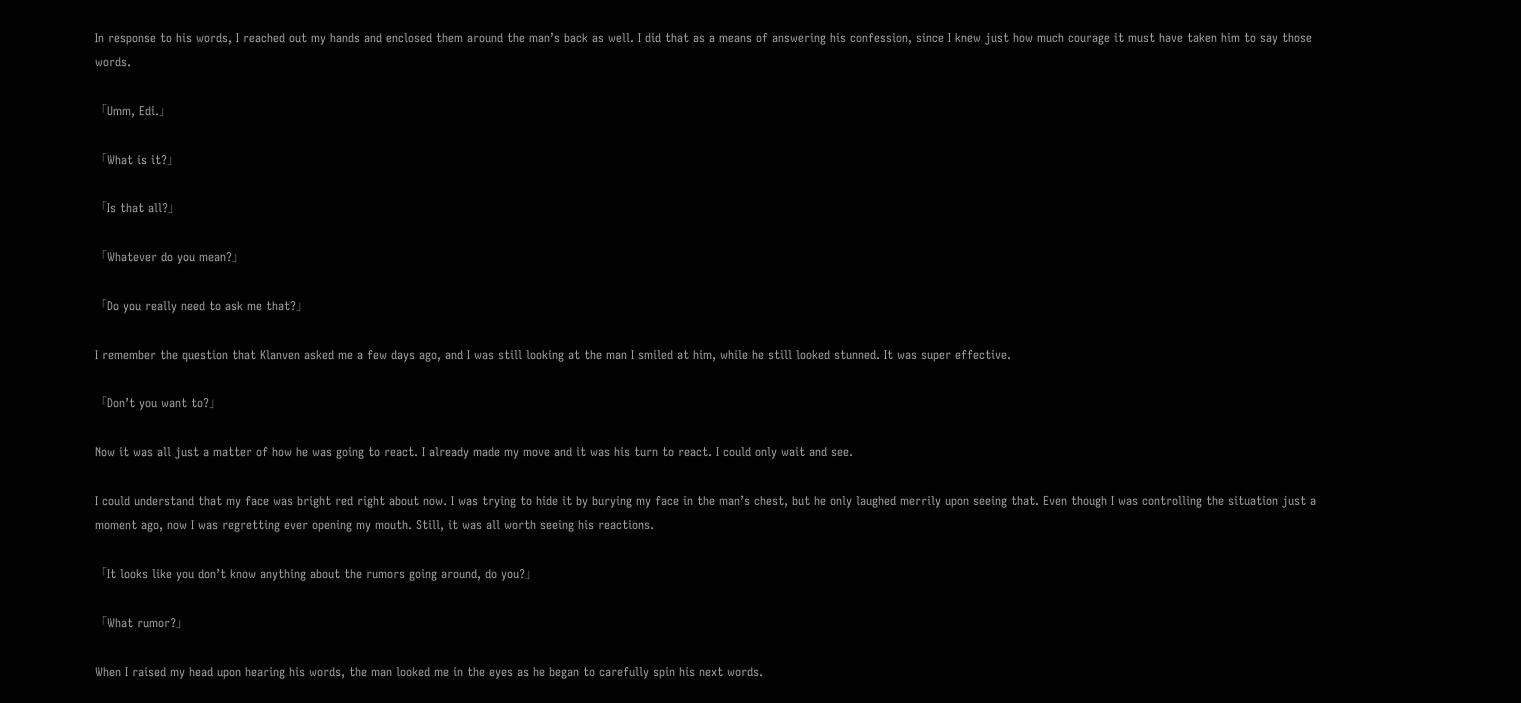In response to his words, I reached out my hands and enclosed them around the man’s back as well. I did that as a means of answering his confession, since I knew just how much courage it must have taken him to say those words.

「Umm, Edi.」

「What is it?」

「Is that all?」

「Whatever do you mean?」

「Do you really need to ask me that?」

I remember the question that Klanven asked me a few days ago, and I was still looking at the man I smiled at him, while he still looked stunned. It was super effective.

「Don’t you want to?」

Now it was all just a matter of how he was going to react. I already made my move and it was his turn to react. I could only wait and see.

I could understand that my face was bright red right about now. I was trying to hide it by burying my face in the man’s chest, but he only laughed merrily upon seeing that. Even though I was controlling the situation just a moment ago, now I was regretting ever opening my mouth. Still, it was all worth seeing his reactions.

「It looks like you don’t know anything about the rumors going around, do you?」

「What rumor?」

When I raised my head upon hearing his words, the man looked me in the eyes as he began to carefully spin his next words.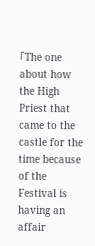「The one about how the High Priest that came to the castle for the time because of the Festival is having an affair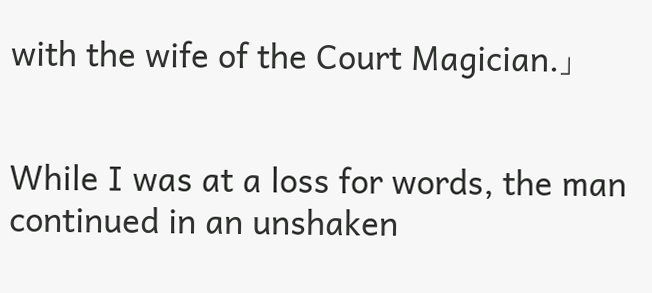with the wife of the Court Magician.」


While I was at a loss for words, the man continued in an unshaken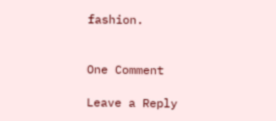fashion.


One Comment

Leave a Reply